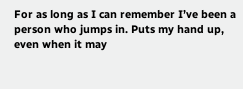For as long as I can remember I’ve been a person who jumps in. Puts my hand up, even when it may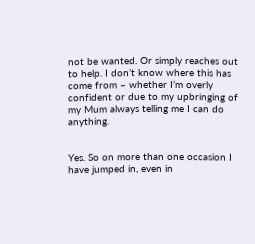not be wanted. Or simply reaches out to help. I don’t know where this has come from – whether I’m overly confident or due to my upbringing of my Mum always telling me I can do anything.


Yes. So on more than one occasion I have jumped in, even in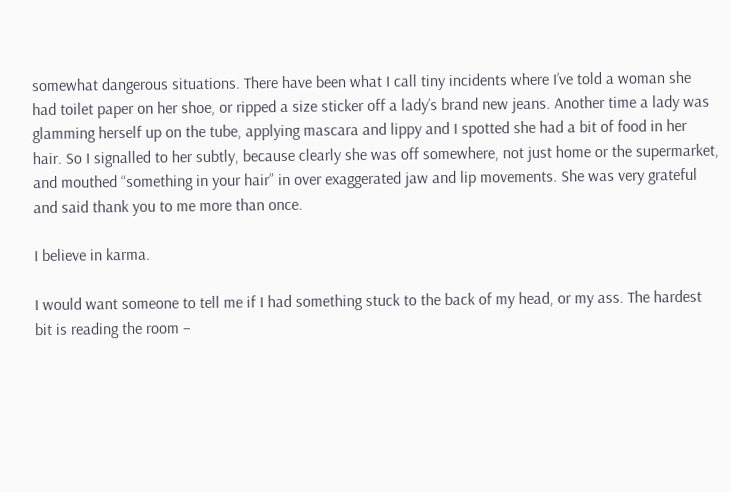somewhat dangerous situations. There have been what I call tiny incidents where I’ve told a woman she had toilet paper on her shoe, or ripped a size sticker off a lady’s brand new jeans. Another time a lady was glamming herself up on the tube, applying mascara and lippy and I spotted she had a bit of food in her hair. So I signalled to her subtly, because clearly she was off somewhere, not just home or the supermarket, and mouthed “something in your hair” in over exaggerated jaw and lip movements. She was very grateful and said thank you to me more than once.

I believe in karma.

I would want someone to tell me if I had something stuck to the back of my head, or my ass. The hardest bit is reading the room –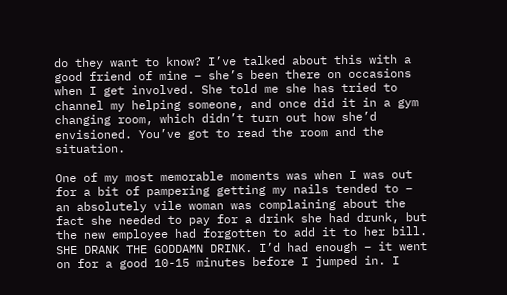do they want to know? I’ve talked about this with a good friend of mine – she’s been there on occasions when I get involved. She told me she has tried to channel my helping someone, and once did it in a gym changing room, which didn’t turn out how she’d envisioned. You’ve got to read the room and the situation.

One of my most memorable moments was when I was out for a bit of pampering getting my nails tended to – an absolutely vile woman was complaining about the fact she needed to pay for a drink she had drunk, but the new employee had forgotten to add it to her bill. SHE DRANK THE GODDAMN DRINK. I’d had enough – it went on for a good 10-15 minutes before I jumped in. I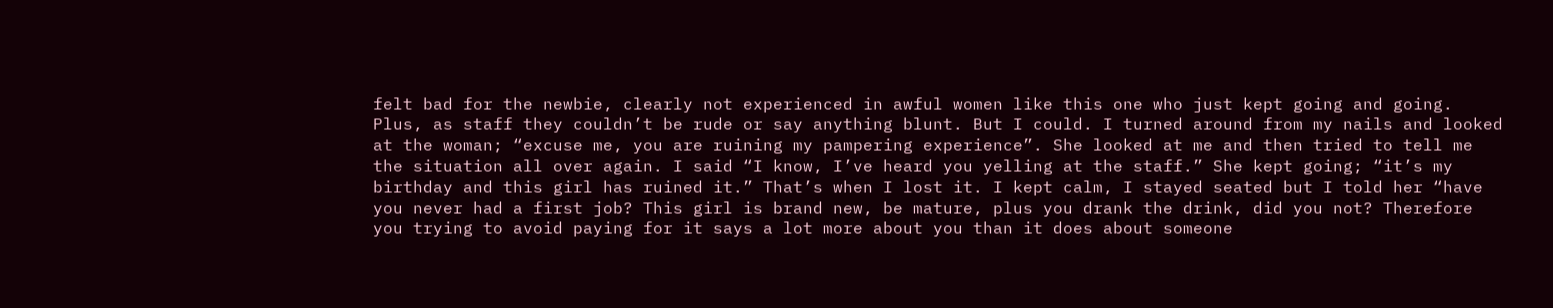felt bad for the newbie, clearly not experienced in awful women like this one who just kept going and going. Plus, as staff they couldn’t be rude or say anything blunt. But I could. I turned around from my nails and looked at the woman; “excuse me, you are ruining my pampering experience”. She looked at me and then tried to tell me the situation all over again. I said “I know, I’ve heard you yelling at the staff.” She kept going; “it’s my birthday and this girl has ruined it.” That’s when I lost it. I kept calm, I stayed seated but I told her “have you never had a first job? This girl is brand new, be mature, plus you drank the drink, did you not? Therefore you trying to avoid paying for it says a lot more about you than it does about someone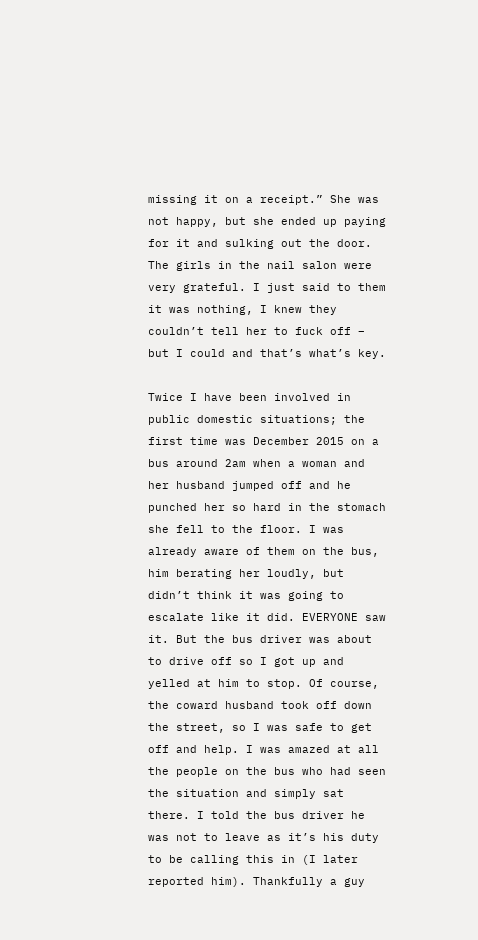missing it on a receipt.” She was not happy, but she ended up paying for it and sulking out the door. The girls in the nail salon were very grateful. I just said to them it was nothing, I knew they couldn’t tell her to fuck off – but I could and that’s what’s key.

Twice I have been involved in public domestic situations; the first time was December 2015 on a bus around 2am when a woman and her husband jumped off and he punched her so hard in the stomach she fell to the floor. I was already aware of them on the bus, him berating her loudly, but didn’t think it was going to escalate like it did. EVERYONE saw it. But the bus driver was about to drive off so I got up and yelled at him to stop. Of course, the coward husband took off down the street, so I was safe to get off and help. I was amazed at all the people on the bus who had seen the situation and simply sat there. I told the bus driver he was not to leave as it’s his duty to be calling this in (I later reported him). Thankfully a guy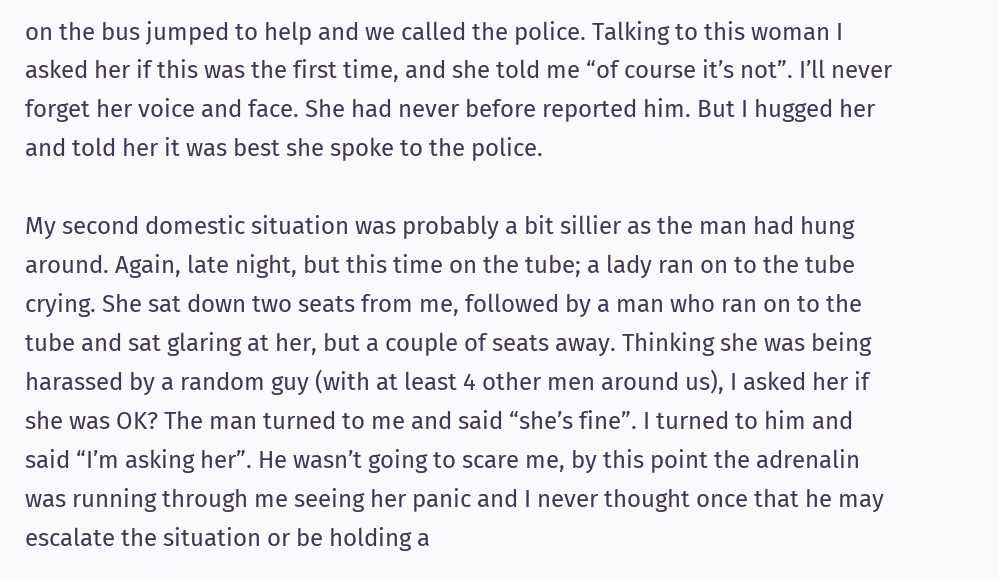on the bus jumped to help and we called the police. Talking to this woman I asked her if this was the first time, and she told me “of course it’s not”. I’ll never forget her voice and face. She had never before reported him. But I hugged her and told her it was best she spoke to the police.

My second domestic situation was probably a bit sillier as the man had hung around. Again, late night, but this time on the tube; a lady ran on to the tube crying. She sat down two seats from me, followed by a man who ran on to the tube and sat glaring at her, but a couple of seats away. Thinking she was being harassed by a random guy (with at least 4 other men around us), I asked her if she was OK? The man turned to me and said “she’s fine”. I turned to him and said “I’m asking her”. He wasn’t going to scare me, by this point the adrenalin was running through me seeing her panic and I never thought once that he may escalate the situation or be holding a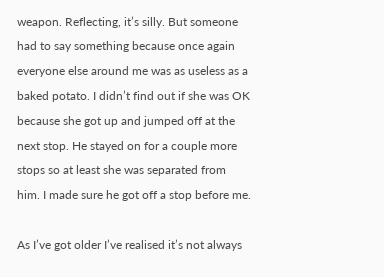weapon. Reflecting, it’s silly. But someone had to say something because once again everyone else around me was as useless as a baked potato. I didn’t find out if she was OK because she got up and jumped off at the next stop. He stayed on for a couple more stops so at least she was separated from him. I made sure he got off a stop before me.

As I’ve got older I’ve realised it’s not always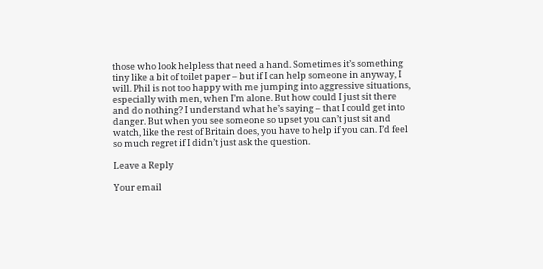those who look helpless that need a hand. Sometimes it’s something tiny like a bit of toilet paper – but if I can help someone in anyway, I will. Phil is not too happy with me jumping into aggressive situations, especially with men, when I’m alone. But how could I just sit there and do nothing? I understand what he’s saying – that I could get into danger. But when you see someone so upset you can’t just sit and watch, like the rest of Britain does, you have to help if you can. I’d feel so much regret if I didn’t just ask the question.

Leave a Reply

Your email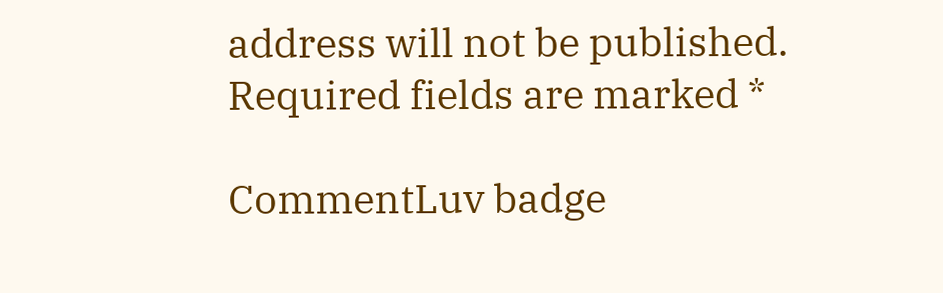address will not be published. Required fields are marked *

CommentLuv badge